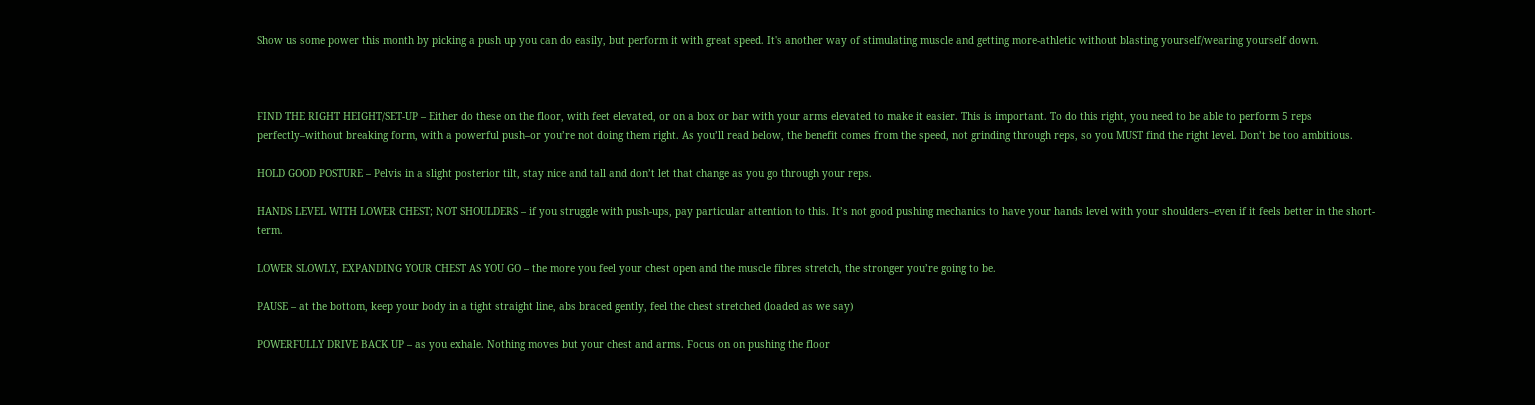Show us some power this month by picking a push up you can do easily, but perform it with great speed. It's another way of stimulating muscle and getting more-athletic without blasting yourself/wearing yourself down.



FIND THE RIGHT HEIGHT/SET-UP – Either do these on the floor, with feet elevated, or on a box or bar with your arms elevated to make it easier. This is important. To do this right, you need to be able to perform 5 reps perfectly–without breaking form, with a powerful push–or you’re not doing them right. As you’ll read below, the benefit comes from the speed, not grinding through reps, so you MUST find the right level. Don’t be too ambitious.

HOLD GOOD POSTURE – Pelvis in a slight posterior tilt, stay nice and tall and don’t let that change as you go through your reps.

HANDS LEVEL WITH LOWER CHEST; NOT SHOULDERS – if you struggle with push-ups, pay particular attention to this. It’s not good pushing mechanics to have your hands level with your shoulders–even if it feels better in the short-term.

LOWER SLOWLY, EXPANDING YOUR CHEST AS YOU GO – the more you feel your chest open and the muscle fibres stretch, the stronger you’re going to be.

PAUSE – at the bottom, keep your body in a tight straight line, abs braced gently, feel the chest stretched (loaded as we say)

POWERFULLY DRIVE BACK UP – as you exhale. Nothing moves but your chest and arms. Focus on on pushing the floor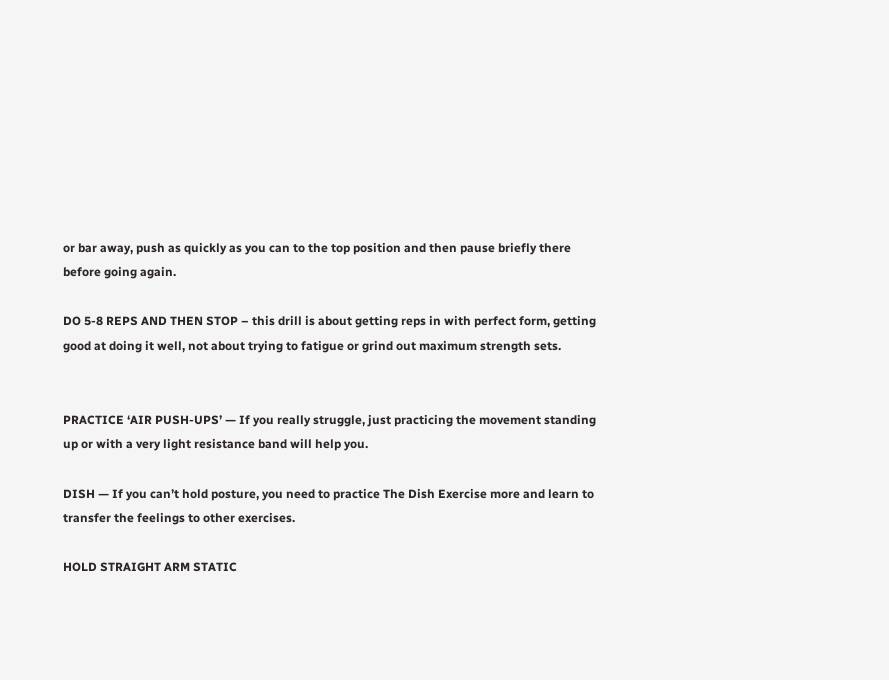or bar away, push as quickly as you can to the top position and then pause briefly there before going again.

DO 5-8 REPS AND THEN STOP – this drill is about getting reps in with perfect form, getting good at doing it well, not about trying to fatigue or grind out maximum strength sets.


PRACTICE ‘AIR PUSH-UPS’ — If you really struggle, just practicing the movement standing up or with a very light resistance band will help you.

DISH — If you can’t hold posture, you need to practice The Dish Exercise more and learn to transfer the feelings to other exercises.

HOLD STRAIGHT ARM STATIC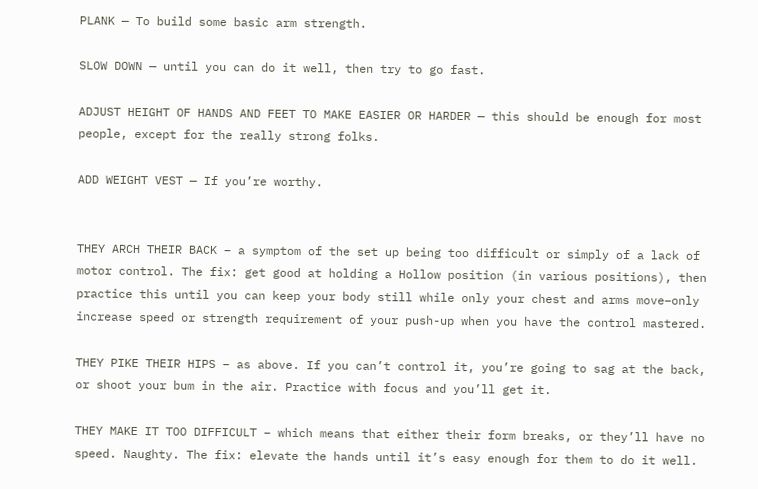PLANK — To build some basic arm strength.

SLOW DOWN — until you can do it well, then try to go fast.

ADJUST HEIGHT OF HANDS AND FEET TO MAKE EASIER OR HARDER — this should be enough for most people, except for the really strong folks.

ADD WEIGHT VEST — If you’re worthy.


THEY ARCH THEIR BACK – a symptom of the set up being too difficult or simply of a lack of motor control. The fix: get good at holding a Hollow position (in various positions), then practice this until you can keep your body still while only your chest and arms move–only increase speed or strength requirement of your push-up when you have the control mastered.

THEY PIKE THEIR HIPS – as above. If you can’t control it, you’re going to sag at the back, or shoot your bum in the air. Practice with focus and you’ll get it.

THEY MAKE IT TOO DIFFICULT – which means that either their form breaks, or they’ll have no speed. Naughty. The fix: elevate the hands until it’s easy enough for them to do it well.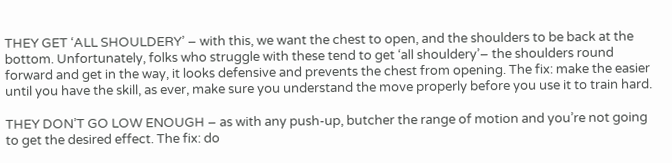THEY GET ‘ALL SHOULDERY’ – with this, we want the chest to open, and the shoulders to be back at the bottom. Unfortunately, folks who struggle with these tend to get ‘all shouldery’– the shoulders round forward and get in the way, it looks defensive and prevents the chest from opening. The fix: make the easier until you have the skill, as ever, make sure you understand the move properly before you use it to train hard.

THEY DON’T GO LOW ENOUGH – as with any push-up, butcher the range of motion and you’re not going to get the desired effect. The fix: do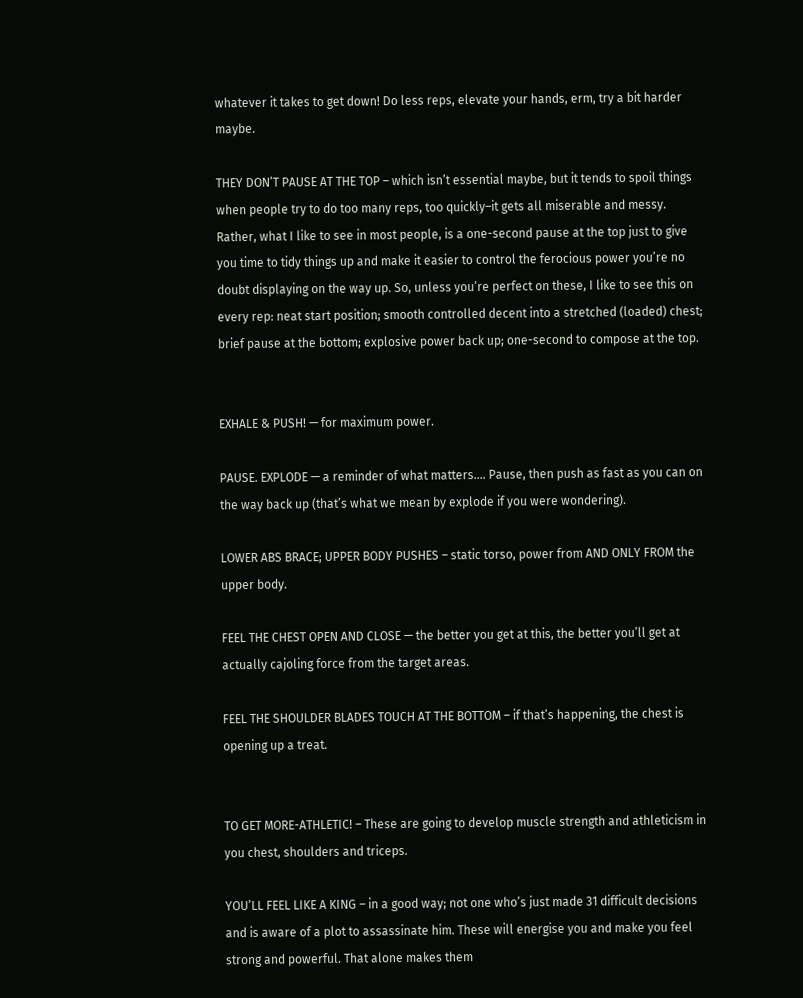whatever it takes to get down! Do less reps, elevate your hands, erm, try a bit harder maybe.

THEY DON’T PAUSE AT THE TOP – which isn’t essential maybe, but it tends to spoil things when people try to do too many reps, too quickly–it gets all miserable and messy. Rather, what I like to see in most people, is a one-second pause at the top just to give you time to tidy things up and make it easier to control the ferocious power you’re no doubt displaying on the way up. So, unless you’re perfect on these, I like to see this on every rep: neat start position; smooth controlled decent into a stretched (loaded) chest; brief pause at the bottom; explosive power back up; one-second to compose at the top.


EXHALE & PUSH! — for maximum power.

PAUSE. EXPLODE — a reminder of what matters…. Pause, then push as fast as you can on the way back up (that’s what we mean by explode if you were wondering).

LOWER ABS BRACE; UPPER BODY PUSHES – static torso, power from AND ONLY FROM the upper body.

FEEL THE CHEST OPEN AND CLOSE — the better you get at this, the better you’ll get at actually cajoling force from the target areas.

FEEL THE SHOULDER BLADES TOUCH AT THE BOTTOM – if that’s happening, the chest is opening up a treat.


TO GET MORE-ATHLETIC! – These are going to develop muscle strength and athleticism in you chest, shoulders and triceps.

YOU’LL FEEL LIKE A KING – in a good way; not one who’s just made 31 difficult decisions and is aware of a plot to assassinate him. These will energise you and make you feel strong and powerful. That alone makes them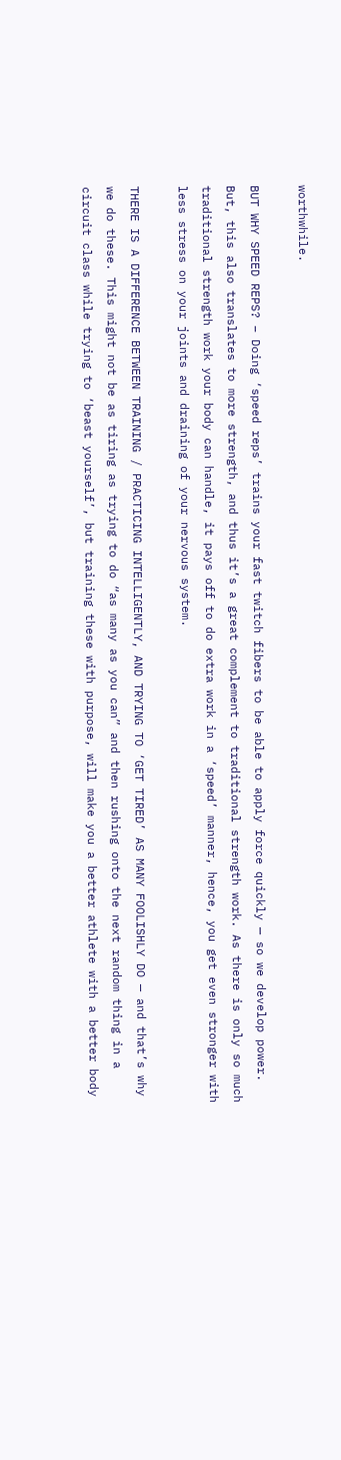worthwhile.

BUT WHY SPEED REPS? – Doing ‘speed reps’ trains your fast twitch fibers to be able to apply force quickly — so we develop power. But, this also translates to more strength, and thus it’s a great complement to traditional strength work. As there is only so much traditional strength work your body can handle, it pays off to do extra work in a ‘speed’ manner, hence, you get even stronger with less stress on your joints and draining of your nervous system.

THERE IS A DIFFERENCE BETWEEN TRAINING / PRACTICING INTELLIGENTLY, AND TRYING TO ‘GET TIRED’ AS MANY FOOLISHLY DO — and that’s why we do these. This might not be as tiring as trying to do “as many as you can” and then rushing onto the next random thing in a circuit class while trying to ‘beast yourself’, but training these with purpose, will make you a better athlete with a better body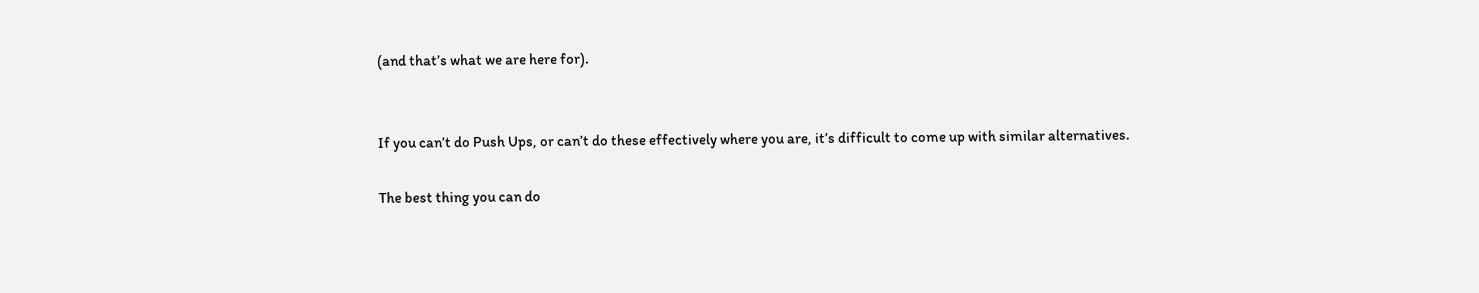(and that’s what we are here for).


If you can’t do Push Ups, or can’t do these effectively where you are, it’s difficult to come up with similar alternatives.

The best thing you can do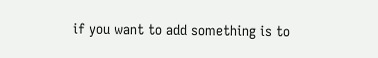if you want to add something is to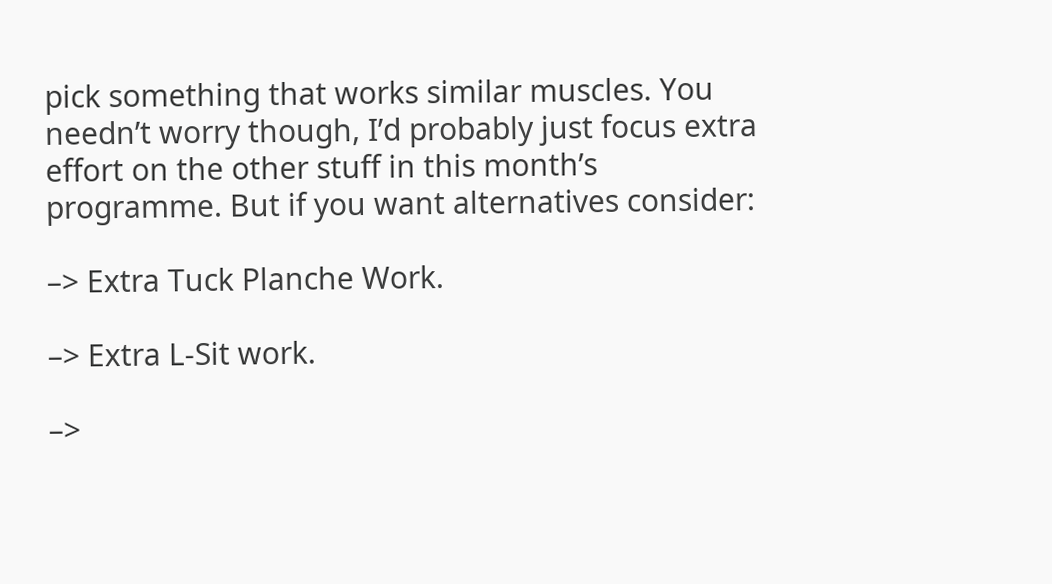pick something that works similar muscles. You needn’t worry though, I’d probably just focus extra effort on the other stuff in this month’s programme. But if you want alternatives consider:

–> Extra Tuck Planche Work.

–> Extra L-Sit work.

–>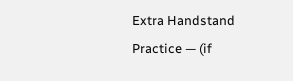Extra Handstand Practice — (if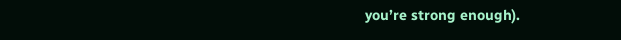you’re strong enough).